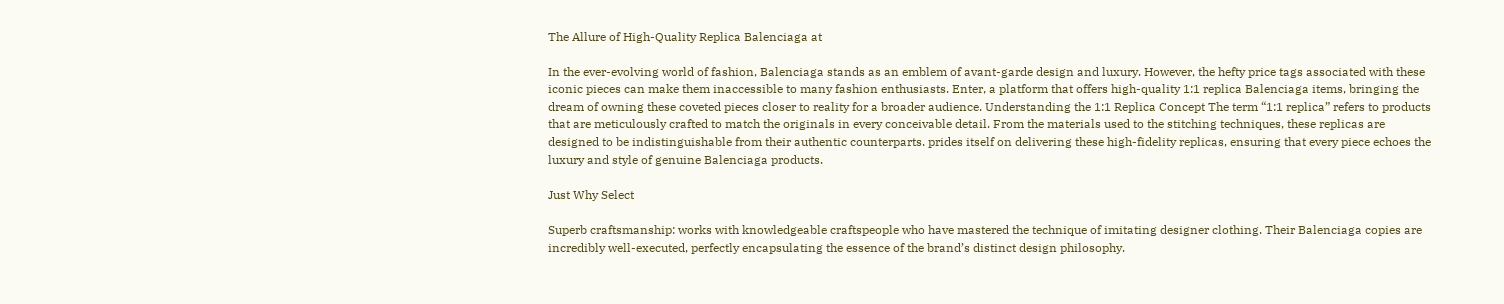The Allure of High-Quality Replica Balenciaga at

In the ever-evolving world of fashion, Balenciaga stands as an emblem of avant-garde design and luxury. However, the hefty price tags associated with these iconic pieces can make them inaccessible to many fashion enthusiasts. Enter, a platform that offers high-quality 1:1 replica Balenciaga items, bringing the dream of owning these coveted pieces closer to reality for a broader audience. Understanding the 1:1 Replica Concept The term “1:1 replica” refers to products that are meticulously crafted to match the originals in every conceivable detail. From the materials used to the stitching techniques, these replicas are designed to be indistinguishable from their authentic counterparts. prides itself on delivering these high-fidelity replicas, ensuring that every piece echoes the luxury and style of genuine Balenciaga products.

Just Why Select

Superb craftsmanship: works with knowledgeable craftspeople who have mastered the technique of imitating designer clothing. Their Balenciaga copies are incredibly well-executed, perfectly encapsulating the essence of the brand’s distinct design philosophy.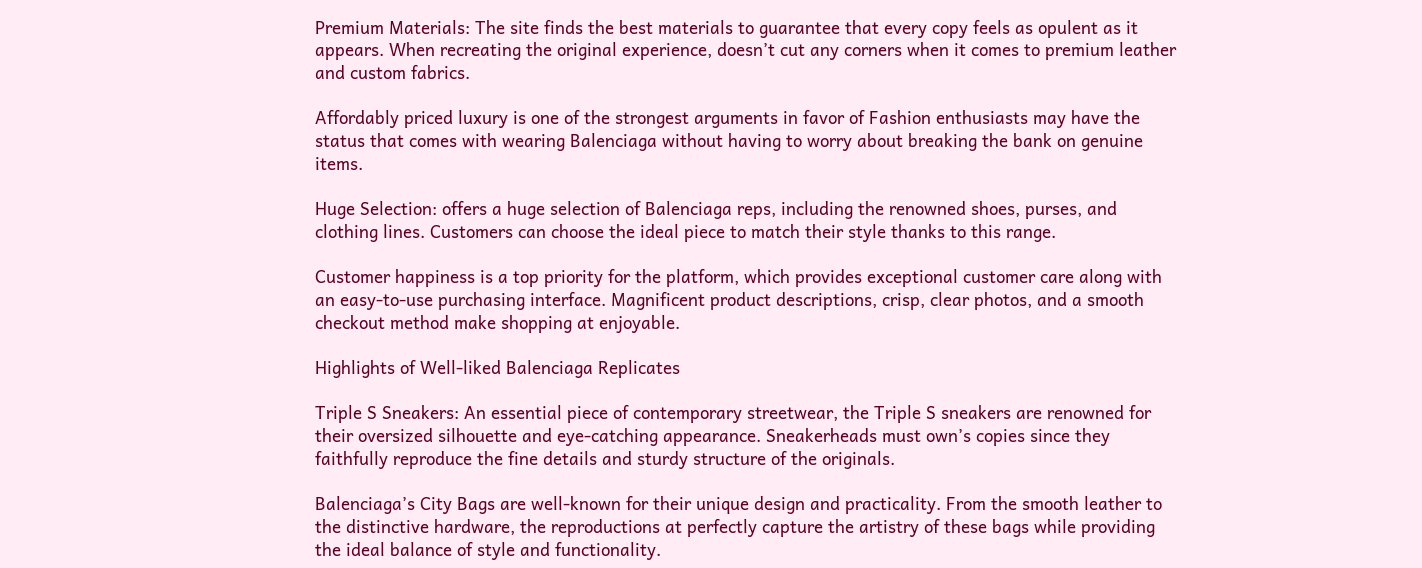Premium Materials: The site finds the best materials to guarantee that every copy feels as opulent as it appears. When recreating the original experience, doesn’t cut any corners when it comes to premium leather and custom fabrics.

Affordably priced luxury is one of the strongest arguments in favor of Fashion enthusiasts may have the status that comes with wearing Balenciaga without having to worry about breaking the bank on genuine items.

Huge Selection: offers a huge selection of Balenciaga reps, including the renowned shoes, purses, and clothing lines. Customers can choose the ideal piece to match their style thanks to this range.

Customer happiness is a top priority for the platform, which provides exceptional customer care along with an easy-to-use purchasing interface. Magnificent product descriptions, crisp, clear photos, and a smooth checkout method make shopping at enjoyable.

Highlights of Well-liked Balenciaga Replicates

Triple S Sneakers: An essential piece of contemporary streetwear, the Triple S sneakers are renowned for their oversized silhouette and eye-catching appearance. Sneakerheads must own’s copies since they faithfully reproduce the fine details and sturdy structure of the originals.

Balenciaga’s City Bags are well-known for their unique design and practicality. From the smooth leather to the distinctive hardware, the reproductions at perfectly capture the artistry of these bags while providing the ideal balance of style and functionality.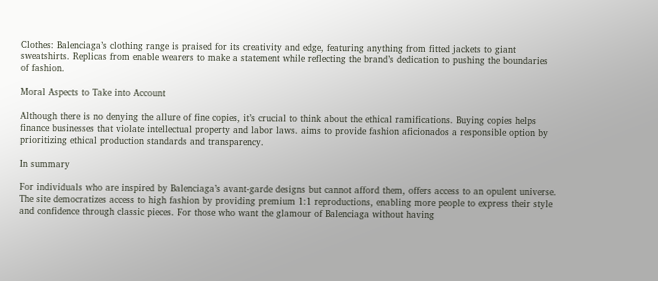Clothes: Balenciaga’s clothing range is praised for its creativity and edge, featuring anything from fitted jackets to giant sweatshirts. Replicas from enable wearers to make a statement while reflecting the brand’s dedication to pushing the boundaries of fashion.

Moral Aspects to Take into Account

Although there is no denying the allure of fine copies, it’s crucial to think about the ethical ramifications. Buying copies helps finance businesses that violate intellectual property and labor laws. aims to provide fashion aficionados a responsible option by prioritizing ethical production standards and transparency.

In summary

For individuals who are inspired by Balenciaga’s avant-garde designs but cannot afford them, offers access to an opulent universe. The site democratizes access to high fashion by providing premium 1:1 reproductions, enabling more people to express their style and confidence through classic pieces. For those who want the glamour of Balenciaga without having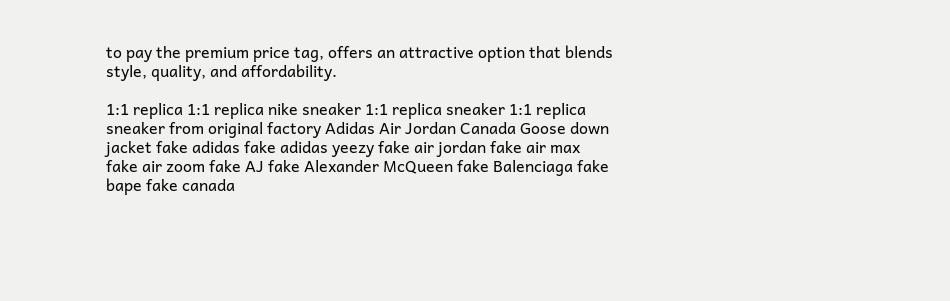to pay the premium price tag, offers an attractive option that blends style, quality, and affordability.

1:1 replica 1:1 replica nike sneaker 1:1 replica sneaker 1:1 replica sneaker from original factory Adidas Air Jordan Canada Goose down jacket fake adidas fake adidas yeezy fake air jordan fake air max fake air zoom fake AJ fake Alexander McQueen fake Balenciaga fake bape fake canada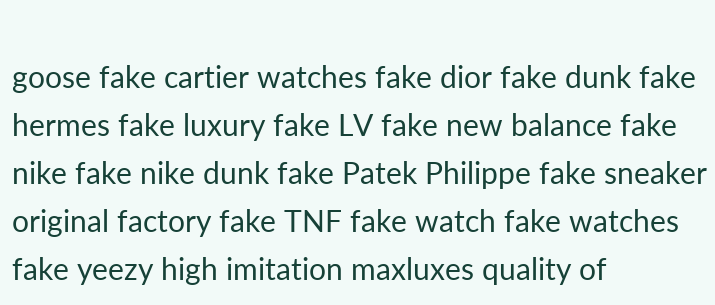goose fake cartier watches fake dior fake dunk fake hermes fake luxury fake LV fake new balance fake nike fake nike dunk fake Patek Philippe fake sneaker original factory fake TNF fake watch fake watches fake yeezy high imitation maxluxes quality of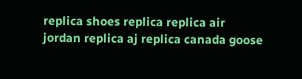replica shoes replica replica air jordan replica aj replica canada goose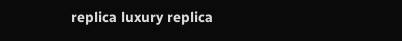replica luxury replica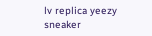lv replica yeezy sneaker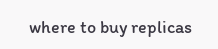where to buy replicas